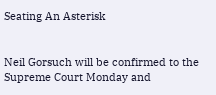Seating An Asterisk


Neil Gorsuch will be confirmed to the Supreme Court Monday and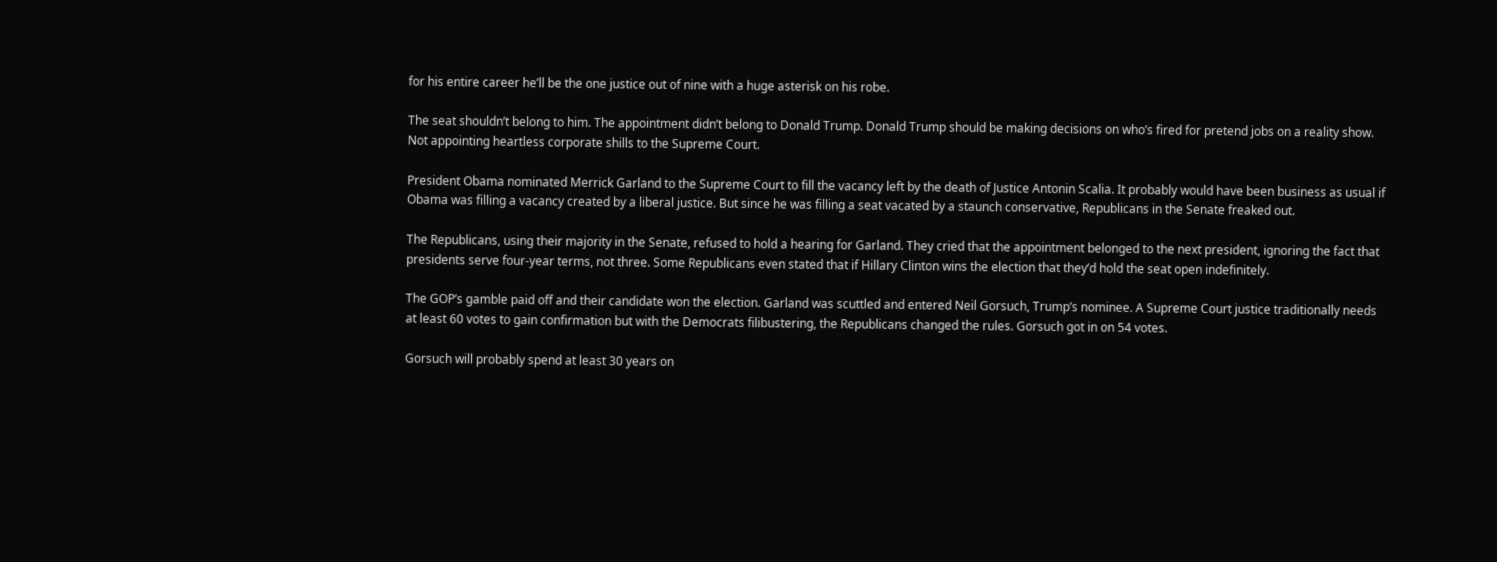for his entire career he’ll be the one justice out of nine with a huge asterisk on his robe.

The seat shouldn’t belong to him. The appointment didn’t belong to Donald Trump. Donald Trump should be making decisions on who’s fired for pretend jobs on a reality show. Not appointing heartless corporate shills to the Supreme Court.

President Obama nominated Merrick Garland to the Supreme Court to fill the vacancy left by the death of Justice Antonin Scalia. It probably would have been business as usual if Obama was filling a vacancy created by a liberal justice. But since he was filling a seat vacated by a staunch conservative, Republicans in the Senate freaked out.

The Republicans, using their majority in the Senate, refused to hold a hearing for Garland. They cried that the appointment belonged to the next president, ignoring the fact that presidents serve four-year terms, not three. Some Republicans even stated that if Hillary Clinton wins the election that they’d hold the seat open indefinitely.

The GOP’s gamble paid off and their candidate won the election. Garland was scuttled and entered Neil Gorsuch, Trump’s nominee. A Supreme Court justice traditionally needs at least 60 votes to gain confirmation but with the Democrats filibustering, the Republicans changed the rules. Gorsuch got in on 54 votes.

Gorsuch will probably spend at least 30 years on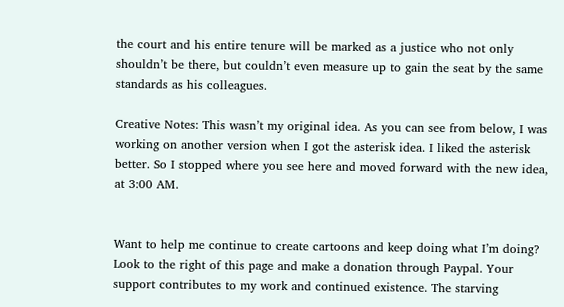the court and his entire tenure will be marked as a justice who not only shouldn’t be there, but couldn’t even measure up to gain the seat by the same standards as his colleagues.

Creative Notes: This wasn’t my original idea. As you can see from below, I was working on another version when I got the asterisk idea. I liked the asterisk better. So I stopped where you see here and moved forward with the new idea, at 3:00 AM.


Want to help me continue to create cartoons and keep doing what I’m doing? Look to the right of this page and make a donation through Paypal. Your support contributes to my work and continued existence. The starving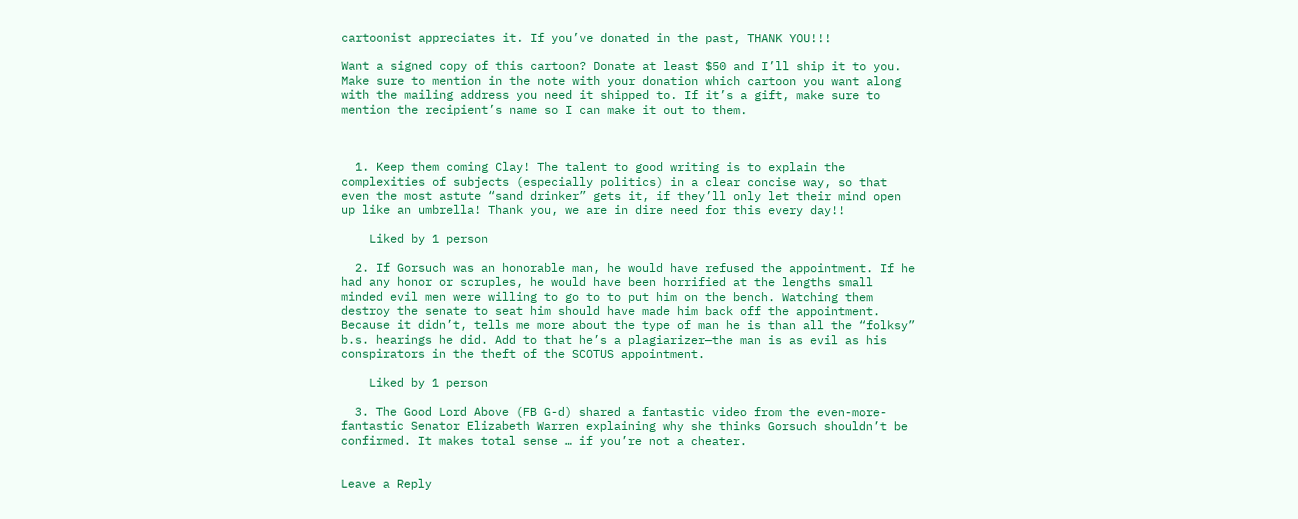cartoonist appreciates it. If you’ve donated in the past, THANK YOU!!!

Want a signed copy of this cartoon? Donate at least $50 and I’ll ship it to you. Make sure to mention in the note with your donation which cartoon you want along with the mailing address you need it shipped to. If it’s a gift, make sure to mention the recipient’s name so I can make it out to them.



  1. Keep them coming Clay! The talent to good writing is to explain the complexities of subjects (especially politics) in a clear concise way, so that even the most astute “sand drinker” gets it, if they’ll only let their mind open up like an umbrella! Thank you, we are in dire need for this every day!!

    Liked by 1 person

  2. If Gorsuch was an honorable man, he would have refused the appointment. If he had any honor or scruples, he would have been horrified at the lengths small minded evil men were willing to go to to put him on the bench. Watching them destroy the senate to seat him should have made him back off the appointment. Because it didn’t, tells me more about the type of man he is than all the “folksy” b.s. hearings he did. Add to that he’s a plagiarizer—the man is as evil as his conspirators in the theft of the SCOTUS appointment.

    Liked by 1 person

  3. The Good Lord Above (FB G-d) shared a fantastic video from the even-more-fantastic Senator Elizabeth Warren explaining why she thinks Gorsuch shouldn’t be confirmed. It makes total sense … if you’re not a cheater.


Leave a Reply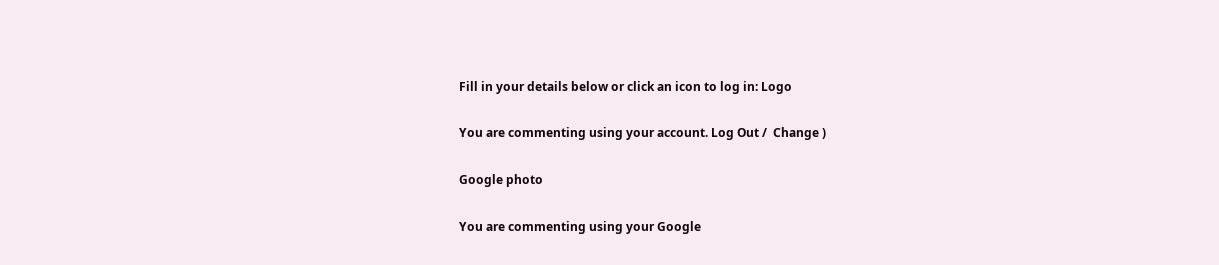Fill in your details below or click an icon to log in: Logo

You are commenting using your account. Log Out /  Change )

Google photo

You are commenting using your Google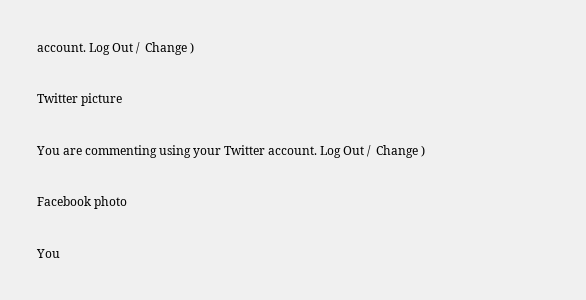account. Log Out /  Change )

Twitter picture

You are commenting using your Twitter account. Log Out /  Change )

Facebook photo

You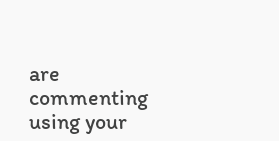are commenting using your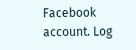Facebook account. Log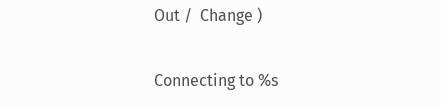Out /  Change )

Connecting to %s